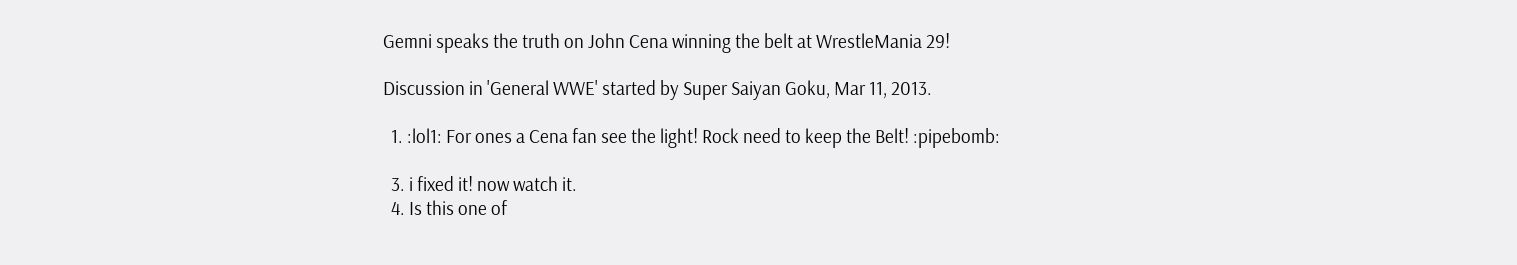Gemni speaks the truth on John Cena winning the belt at WrestleMania 29!

Discussion in 'General WWE' started by Super Saiyan Goku, Mar 11, 2013.

  1. :lol1: For ones a Cena fan see the light! Rock need to keep the Belt! :pipebomb:

  3. i fixed it! now watch it.
  4. Is this one of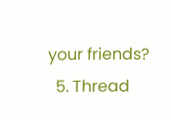your friends?
  5. Thread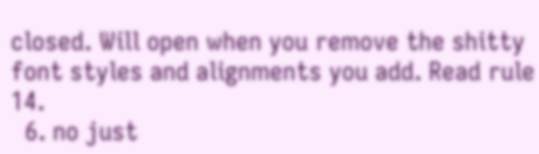closed. Will open when you remove the shitty font styles and alignments you add. Read rule 14.
  6. no just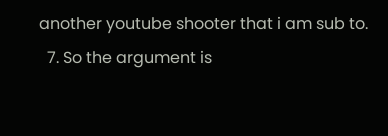another youtube shooter that i am sub to.
  7. So the argument is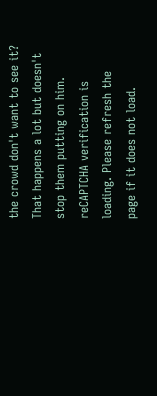the crowd don't want to see it? That happens a lot but doesn't stop them putting on him.
reCAPTCHA verification is loading. Please refresh the page if it does not load.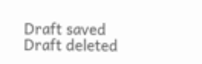Draft saved Draft deleted